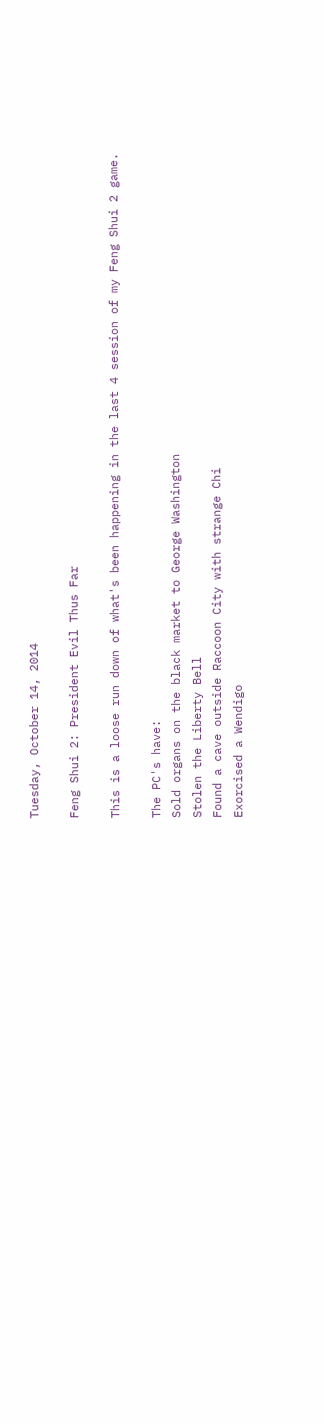Tuesday, October 14, 2014

Feng Shui 2: President Evil Thus Far

This is a loose run down of what's been happening in the last 4 session of my Feng Shui 2 game.

The PC's have:
Sold organs on the black market to George Washington
Stolen the Liberty Bell
Found a cave outside Raccoon City with strange Chi
Exorcised a Wendigo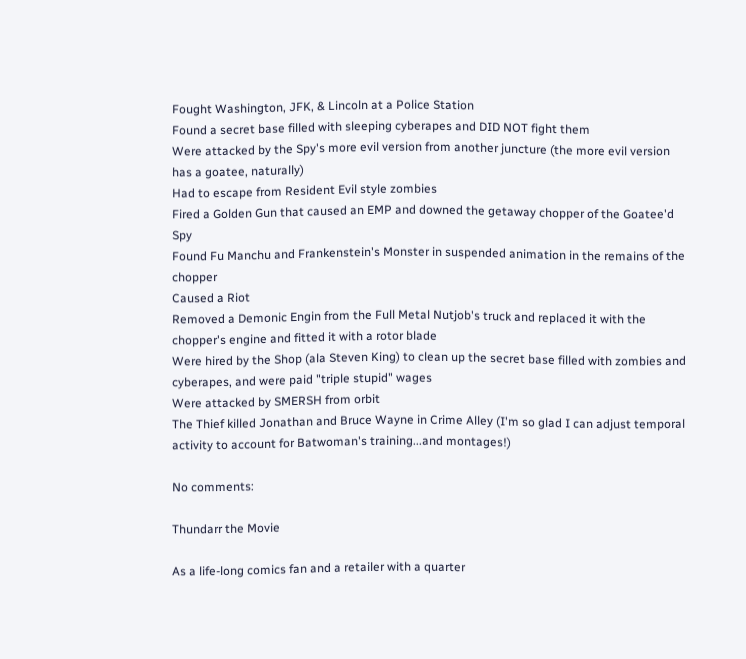Fought Washington, JFK, & Lincoln at a Police Station
Found a secret base filled with sleeping cyberapes and DID NOT fight them
Were attacked by the Spy's more evil version from another juncture (the more evil version has a goatee, naturally)
Had to escape from Resident Evil style zombies
Fired a Golden Gun that caused an EMP and downed the getaway chopper of the Goatee'd Spy
Found Fu Manchu and Frankenstein's Monster in suspended animation in the remains of the chopper
Caused a Riot
Removed a Demonic Engin from the Full Metal Nutjob's truck and replaced it with the chopper's engine and fitted it with a rotor blade
Were hired by the Shop (ala Steven King) to clean up the secret base filled with zombies and cyberapes, and were paid "triple stupid" wages
Were attacked by SMERSH from orbit
The Thief killed Jonathan and Bruce Wayne in Crime Alley (I'm so glad I can adjust temporal activity to account for Batwoman's training...and montages!)

No comments:

Thundarr the Movie

As a life-long comics fan and a retailer with a quarter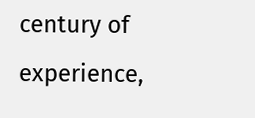century of experience,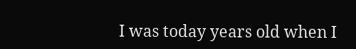I was today years old when I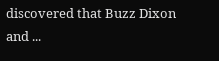discovered that Buzz Dixon and ...